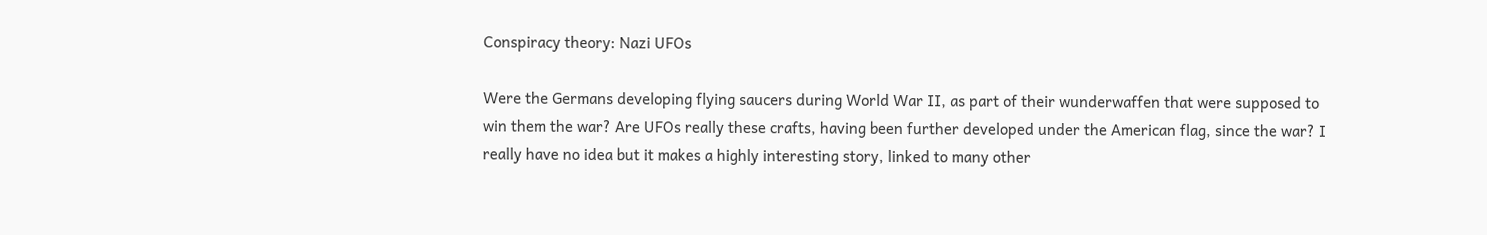Conspiracy theory: Nazi UFOs

Were the Germans developing flying saucers during World War II, as part of their wunderwaffen that were supposed to win them the war? Are UFOs really these crafts, having been further developed under the American flag, since the war? I really have no idea but it makes a highly interesting story, linked to many other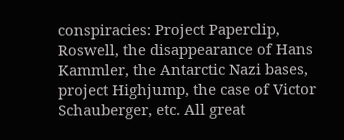conspiracies: Project Paperclip, Roswell, the disappearance of Hans Kammler, the Antarctic Nazi bases, project Highjump, the case of Victor Schauberger, etc. All great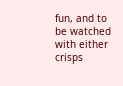fun, and to be watched with either crisps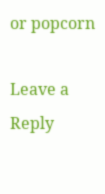or popcorn

Leave a Reply